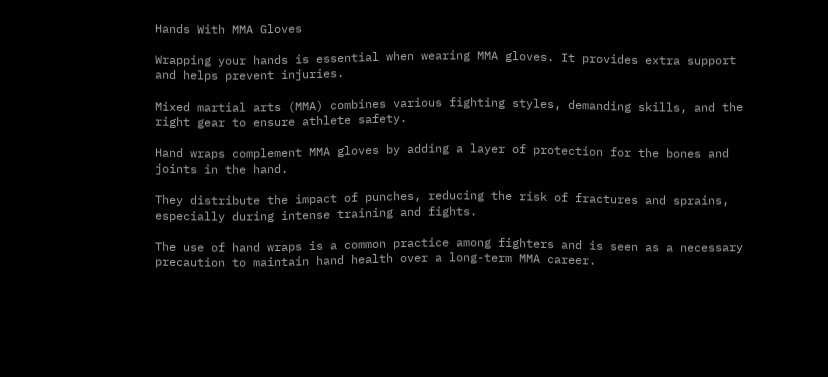Hands With MMA Gloves

Wrapping your hands is essential when wearing MMA gloves. It provides extra support and helps prevent injuries.

Mixed martial arts (MMA) combines various fighting styles, demanding skills, and the right gear to ensure athlete safety.

Hand wraps complement MMA gloves by adding a layer of protection for the bones and joints in the hand.

They distribute the impact of punches, reducing the risk of fractures and sprains, especially during intense training and fights.

The use of hand wraps is a common practice among fighters and is seen as a necessary precaution to maintain hand health over a long-term MMA career.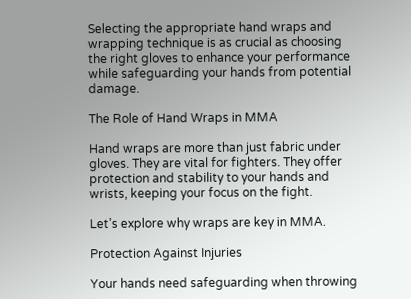Selecting the appropriate hand wraps and wrapping technique is as crucial as choosing the right gloves to enhance your performance while safeguarding your hands from potential damage.

The Role of Hand Wraps in MMA

Hand wraps are more than just fabric under gloves. They are vital for fighters. They offer protection and stability to your hands and wrists, keeping your focus on the fight.

Let’s explore why wraps are key in MMA.

Protection Against Injuries

Your hands need safeguarding when throwing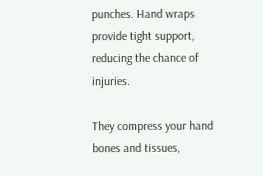punches. Hand wraps provide tight support, reducing the chance of injuries.

They compress your hand bones and tissues,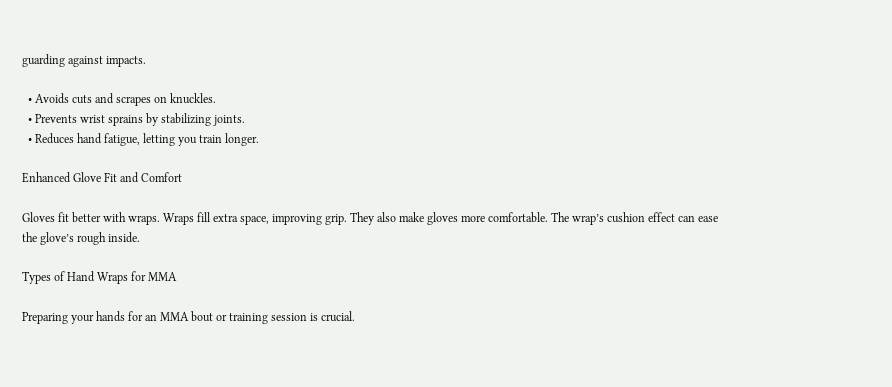guarding against impacts.

  • Avoids cuts and scrapes on knuckles.
  • Prevents wrist sprains by stabilizing joints.
  • Reduces hand fatigue, letting you train longer.

Enhanced Glove Fit and Comfort

Gloves fit better with wraps. Wraps fill extra space, improving grip. They also make gloves more comfortable. The wrap’s cushion effect can ease the glove’s rough inside.

Types of Hand Wraps for MMA

Preparing your hands for an MMA bout or training session is crucial.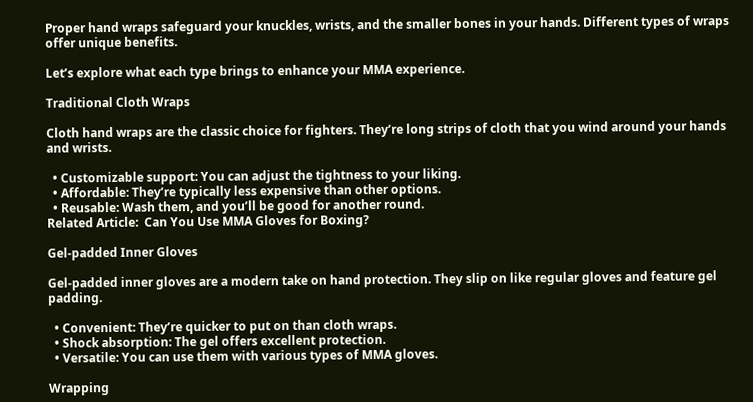Proper hand wraps safeguard your knuckles, wrists, and the smaller bones in your hands. Different types of wraps offer unique benefits.

Let’s explore what each type brings to enhance your MMA experience.

Traditional Cloth Wraps

Cloth hand wraps are the classic choice for fighters. They’re long strips of cloth that you wind around your hands and wrists.

  • Customizable support: You can adjust the tightness to your liking.
  • Affordable: They’re typically less expensive than other options.
  • Reusable: Wash them, and you’ll be good for another round.
Related Article:  Can You Use MMA Gloves for Boxing?

Gel-padded Inner Gloves

Gel-padded inner gloves are a modern take on hand protection. They slip on like regular gloves and feature gel padding.

  • Convenient: They’re quicker to put on than cloth wraps.
  • Shock absorption: The gel offers excellent protection.
  • Versatile: You can use them with various types of MMA gloves.

Wrapping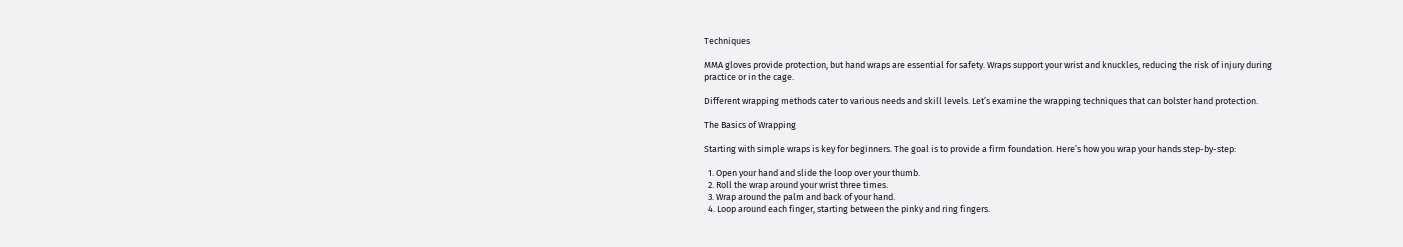Techniques

MMA gloves provide protection, but hand wraps are essential for safety. Wraps support your wrist and knuckles, reducing the risk of injury during practice or in the cage.

Different wrapping methods cater to various needs and skill levels. Let’s examine the wrapping techniques that can bolster hand protection.

The Basics of Wrapping

Starting with simple wraps is key for beginners. The goal is to provide a firm foundation. Here’s how you wrap your hands step-by-step:

  1. Open your hand and slide the loop over your thumb.
  2. Roll the wrap around your wrist three times.
  3. Wrap around the palm and back of your hand.
  4. Loop around each finger, starting between the pinky and ring fingers.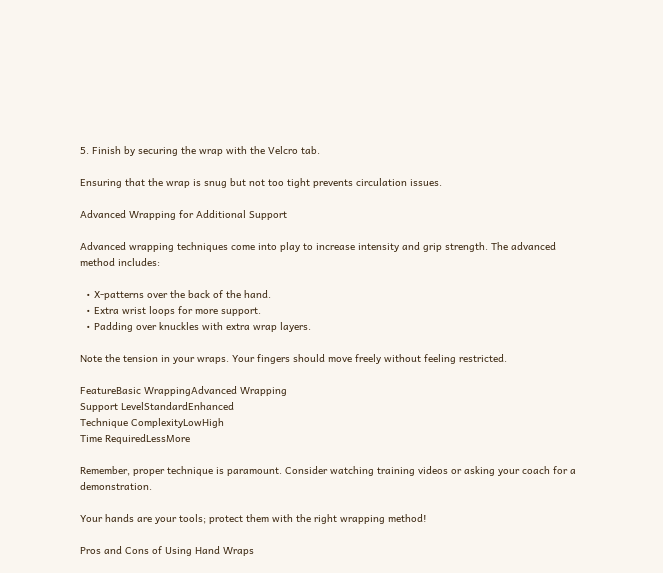5. Finish by securing the wrap with the Velcro tab.

Ensuring that the wrap is snug but not too tight prevents circulation issues.

Advanced Wrapping for Additional Support

Advanced wrapping techniques come into play to increase intensity and grip strength. The advanced method includes:

  • X-patterns over the back of the hand.
  • Extra wrist loops for more support.
  • Padding over knuckles with extra wrap layers.

Note the tension in your wraps. Your fingers should move freely without feeling restricted.

FeatureBasic WrappingAdvanced Wrapping
Support LevelStandardEnhanced
Technique ComplexityLowHigh
Time RequiredLessMore

Remember, proper technique is paramount. Consider watching training videos or asking your coach for a demonstration.

Your hands are your tools; protect them with the right wrapping method!

Pros and Cons of Using Hand Wraps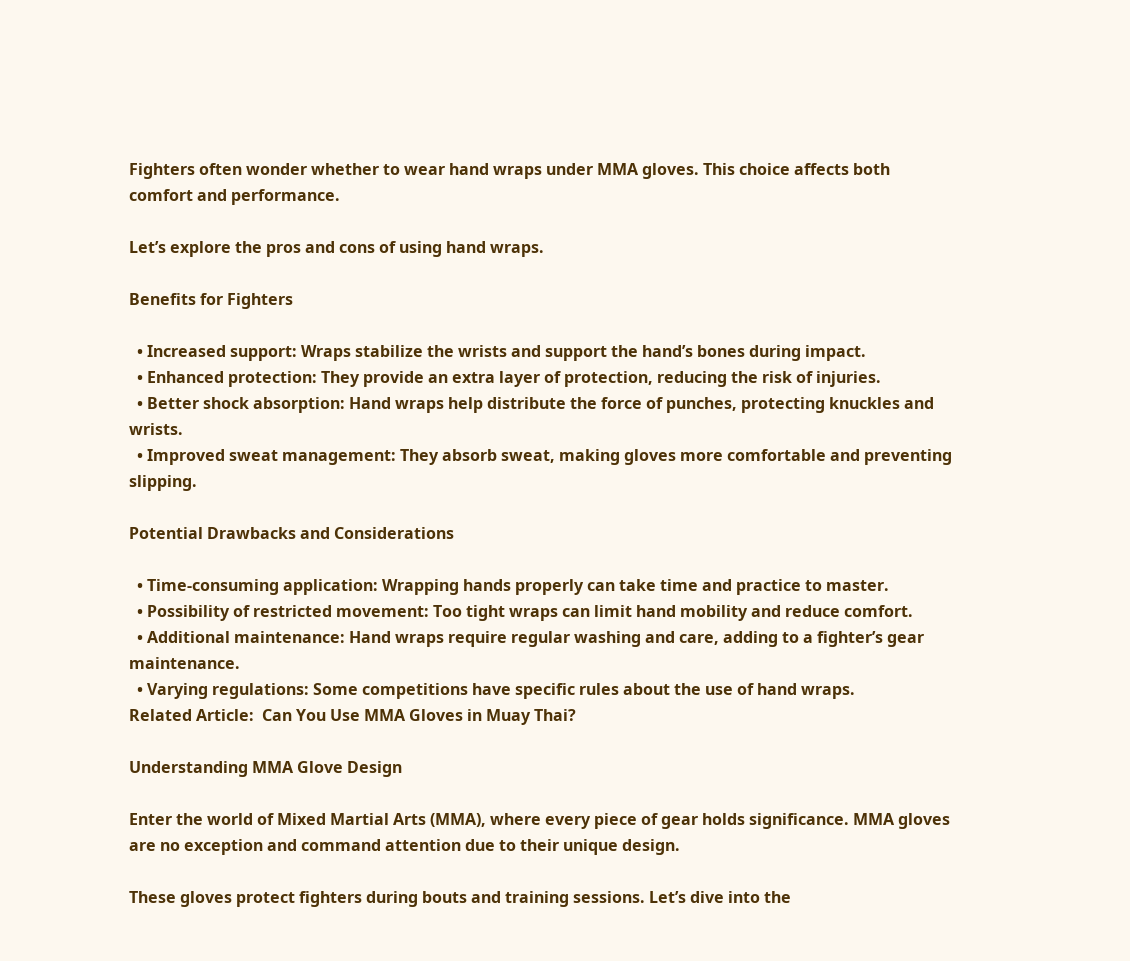Fighters often wonder whether to wear hand wraps under MMA gloves. This choice affects both comfort and performance.

Let’s explore the pros and cons of using hand wraps.

Benefits for Fighters

  • Increased support: Wraps stabilize the wrists and support the hand’s bones during impact.
  • Enhanced protection: They provide an extra layer of protection, reducing the risk of injuries.
  • Better shock absorption: Hand wraps help distribute the force of punches, protecting knuckles and wrists.
  • Improved sweat management: They absorb sweat, making gloves more comfortable and preventing slipping.

Potential Drawbacks and Considerations

  • Time-consuming application: Wrapping hands properly can take time and practice to master.
  • Possibility of restricted movement: Too tight wraps can limit hand mobility and reduce comfort.
  • Additional maintenance: Hand wraps require regular washing and care, adding to a fighter’s gear maintenance.
  • Varying regulations: Some competitions have specific rules about the use of hand wraps.
Related Article:  Can You Use MMA Gloves in Muay Thai?

Understanding MMA Glove Design

Enter the world of Mixed Martial Arts (MMA), where every piece of gear holds significance. MMA gloves are no exception and command attention due to their unique design.

These gloves protect fighters during bouts and training sessions. Let’s dive into the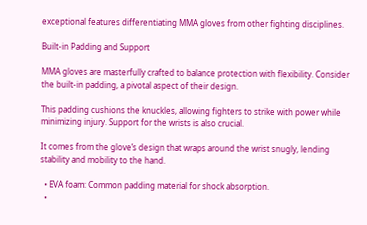exceptional features differentiating MMA gloves from other fighting disciplines.

Built-in Padding and Support

MMA gloves are masterfully crafted to balance protection with flexibility. Consider the built-in padding, a pivotal aspect of their design.

This padding cushions the knuckles, allowing fighters to strike with power while minimizing injury. Support for the wrists is also crucial.

It comes from the glove’s design that wraps around the wrist snugly, lending stability and mobility to the hand.

  • EVA foam: Common padding material for shock absorption.
  •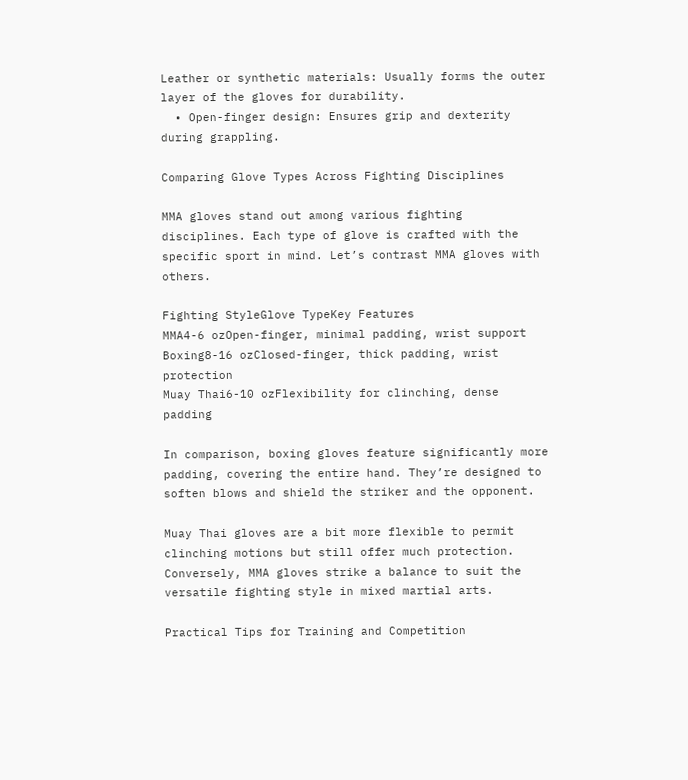Leather or synthetic materials: Usually forms the outer layer of the gloves for durability.
  • Open-finger design: Ensures grip and dexterity during grappling.

Comparing Glove Types Across Fighting Disciplines

MMA gloves stand out among various fighting disciplines. Each type of glove is crafted with the specific sport in mind. Let’s contrast MMA gloves with others.

Fighting StyleGlove TypeKey Features
MMA4-6 ozOpen-finger, minimal padding, wrist support
Boxing8-16 ozClosed-finger, thick padding, wrist protection
Muay Thai6-10 ozFlexibility for clinching, dense padding

In comparison, boxing gloves feature significantly more padding, covering the entire hand. They’re designed to soften blows and shield the striker and the opponent.

Muay Thai gloves are a bit more flexible to permit clinching motions but still offer much protection. Conversely, MMA gloves strike a balance to suit the versatile fighting style in mixed martial arts.

Practical Tips for Training and Competition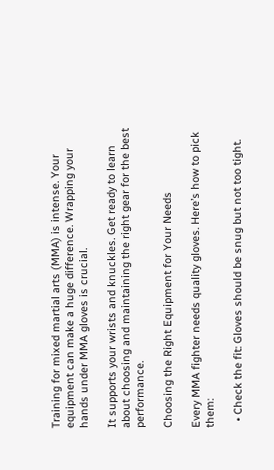Training for mixed martial arts (MMA) is intense. Your equipment can make a huge difference. Wrapping your hands under MMA gloves is crucial.

It supports your wrists and knuckles. Get ready to learn about choosing and maintaining the right gear for the best performance.

Choosing the Right Equipment for Your Needs

Every MMA fighter needs quality gloves. Here’s how to pick them:

  • Check the fit: Gloves should be snug but not too tight.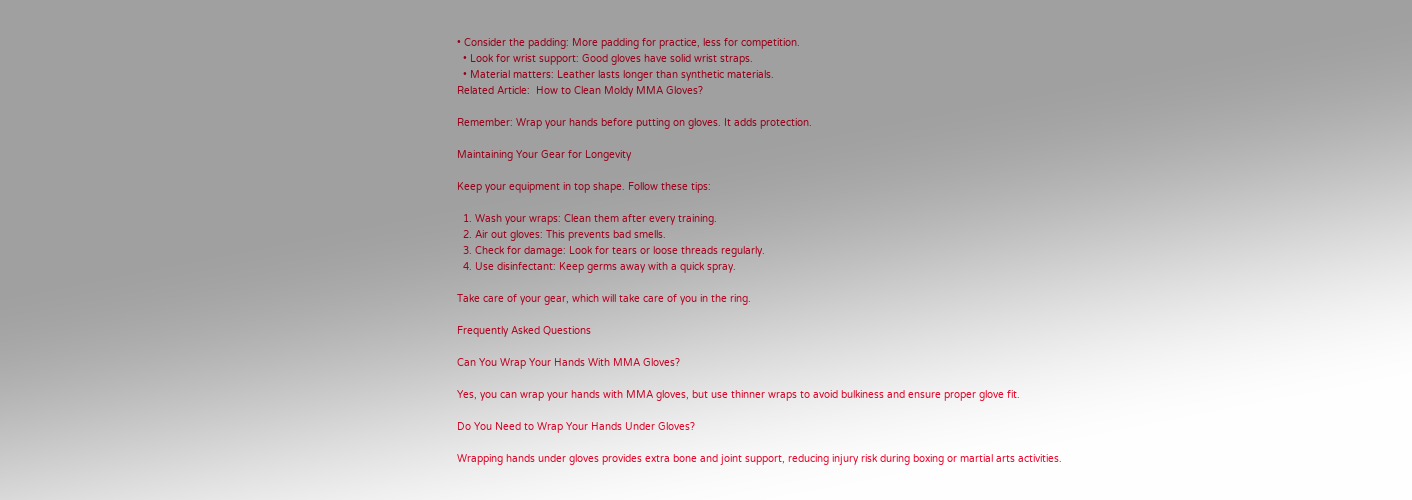• Consider the padding: More padding for practice, less for competition.
  • Look for wrist support: Good gloves have solid wrist straps.
  • Material matters: Leather lasts longer than synthetic materials.
Related Article:  How to Clean Moldy MMA Gloves?

Remember: Wrap your hands before putting on gloves. It adds protection.

Maintaining Your Gear for Longevity

Keep your equipment in top shape. Follow these tips:

  1. Wash your wraps: Clean them after every training.
  2. Air out gloves: This prevents bad smells.
  3. Check for damage: Look for tears or loose threads regularly.
  4. Use disinfectant: Keep germs away with a quick spray.

Take care of your gear, which will take care of you in the ring.

Frequently Asked Questions

Can You Wrap Your Hands With MMA Gloves?

Yes, you can wrap your hands with MMA gloves, but use thinner wraps to avoid bulkiness and ensure proper glove fit.

Do You Need to Wrap Your Hands Under Gloves?

Wrapping hands under gloves provides extra bone and joint support, reducing injury risk during boxing or martial arts activities.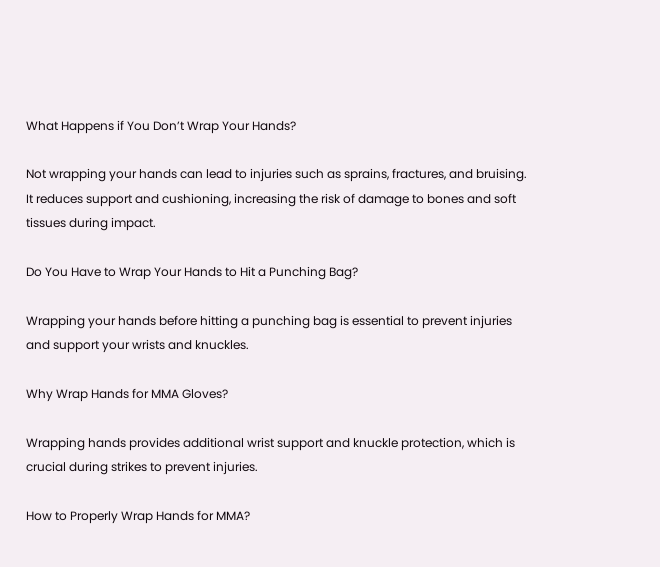What Happens if You Don’t Wrap Your Hands?

Not wrapping your hands can lead to injuries such as sprains, fractures, and bruising. It reduces support and cushioning, increasing the risk of damage to bones and soft tissues during impact.

Do You Have to Wrap Your Hands to Hit a Punching Bag?

Wrapping your hands before hitting a punching bag is essential to prevent injuries and support your wrists and knuckles.

Why Wrap Hands for MMA Gloves?

Wrapping hands provides additional wrist support and knuckle protection, which is crucial during strikes to prevent injuries.

How to Properly Wrap Hands for MMA?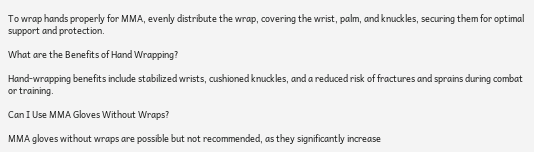To wrap hands properly for MMA, evenly distribute the wrap, covering the wrist, palm, and knuckles, securing them for optimal support and protection.

What are the Benefits of Hand Wrapping?

Hand-wrapping benefits include stabilized wrists, cushioned knuckles, and a reduced risk of fractures and sprains during combat or training.

Can I Use MMA Gloves Without Wraps?

MMA gloves without wraps are possible but not recommended, as they significantly increase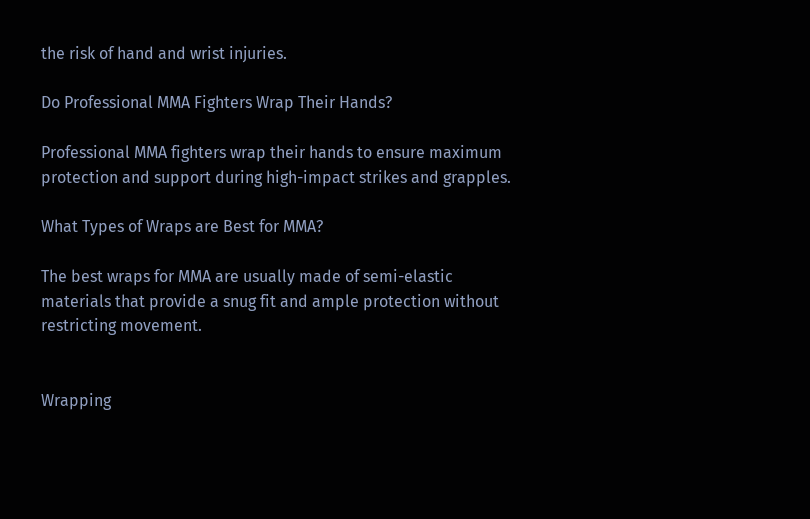the risk of hand and wrist injuries.

Do Professional MMA Fighters Wrap Their Hands?

Professional MMA fighters wrap their hands to ensure maximum protection and support during high-impact strikes and grapples.

What Types of Wraps are Best for MMA?

The best wraps for MMA are usually made of semi-elastic materials that provide a snug fit and ample protection without restricting movement.


Wrapping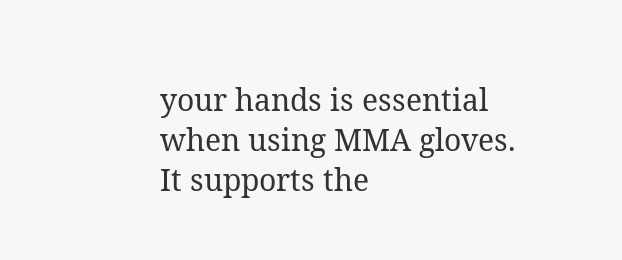your hands is essential when using MMA gloves. It supports the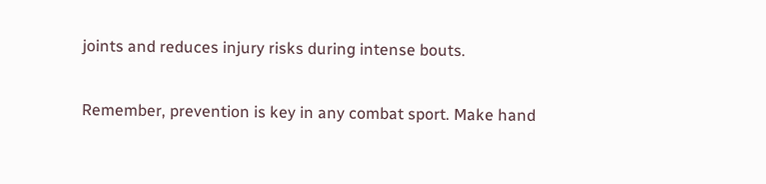joints and reduces injury risks during intense bouts.

Remember, prevention is key in any combat sport. Make hand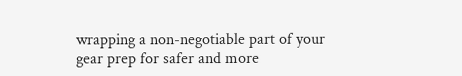wrapping a non-negotiable part of your gear prep for safer and more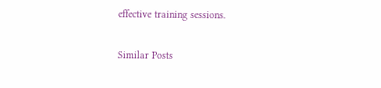effective training sessions.

Similar Posts